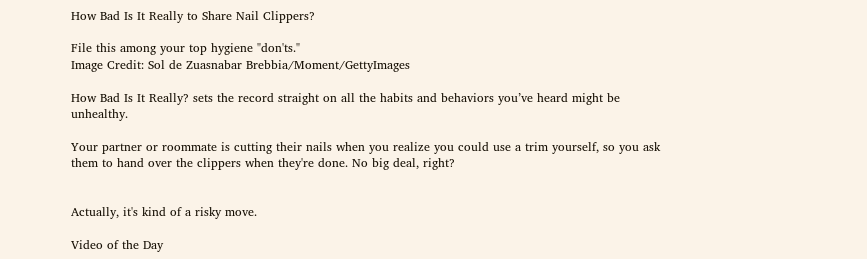How Bad Is It Really to Share Nail Clippers?

File this among your top hygiene "don'ts."
Image Credit: Sol de Zuasnabar Brebbia/Moment/GettyImages

How Bad Is It Really? sets the record straight on all the habits and behaviors you’ve heard might be unhealthy.

Your partner or roommate is cutting their nails when you realize you could use a trim yourself, so you ask them to hand over the clippers when they're done. No big deal, right?


Actually, it's kind of a risky move.

Video of the Day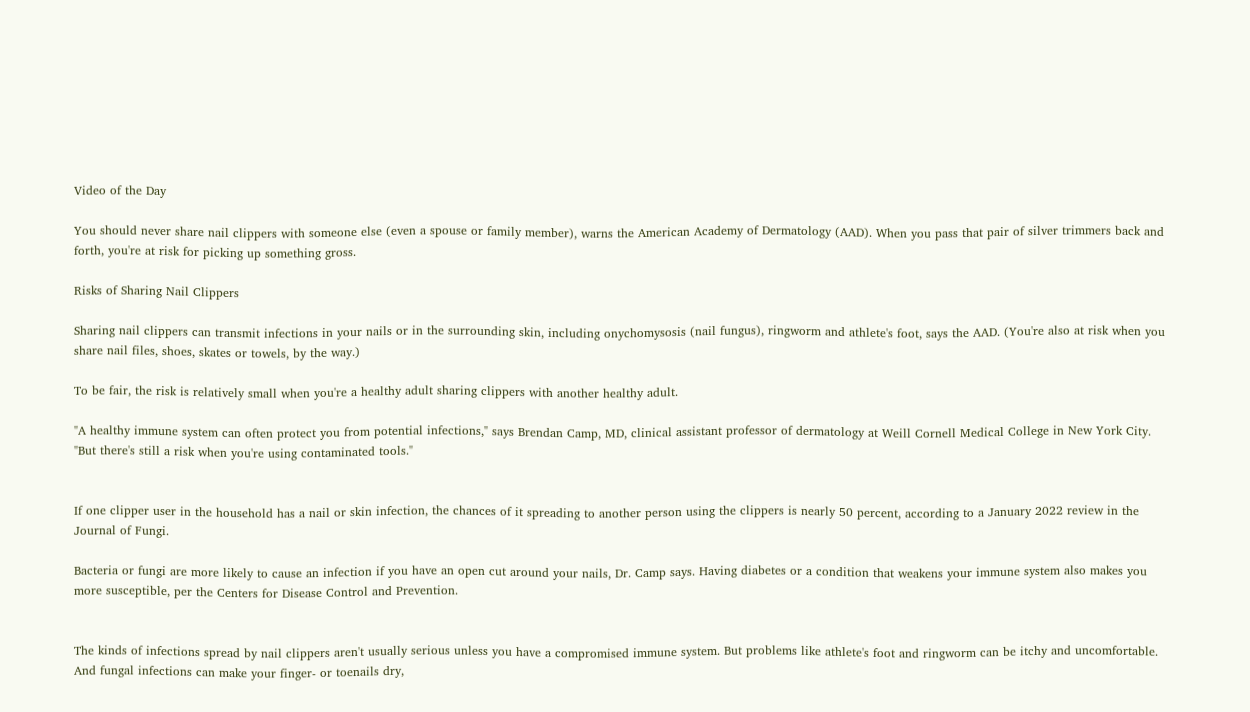Video of the Day

You should never share nail clippers with someone else (even a spouse or family member), warns the American Academy of Dermatology (AAD). When you pass that pair of silver trimmers back and forth, you're at risk for picking up something gross.

Risks of Sharing Nail Clippers

Sharing nail clippers can transmit infections in your nails or in the surrounding skin, including onychomysosis (nail fungus), ringworm and athlete's foot, says the AAD. (You're also at risk when you share nail files, shoes, skates or towels, by the way.)

To be fair, the risk is relatively small when you're a healthy adult sharing clippers with another healthy adult.

"A healthy immune system can often protect you from potential infections," says Brendan Camp, MD, clinical assistant professor of dermatology at Weill Cornell Medical College in New York City. "But there's still a risk when you're using contaminated tools."


If one clipper user in the household has a nail or skin infection, the chances of it spreading to another person using the clippers is nearly 50 percent, according to a January 2022 review in the Journal of Fungi.

Bacteria or fungi are more likely to cause an infection if you have an open cut around your nails, Dr. Camp says. Having diabetes or a condition that weakens your immune system also makes you more susceptible, per the Centers for Disease Control and Prevention.


The kinds of infections spread by nail clippers aren't usually serious unless you have a compromised immune system. But problems like athlete's foot and ringworm can be itchy and uncomfortable. And fungal infections can make your finger- or toenails dry,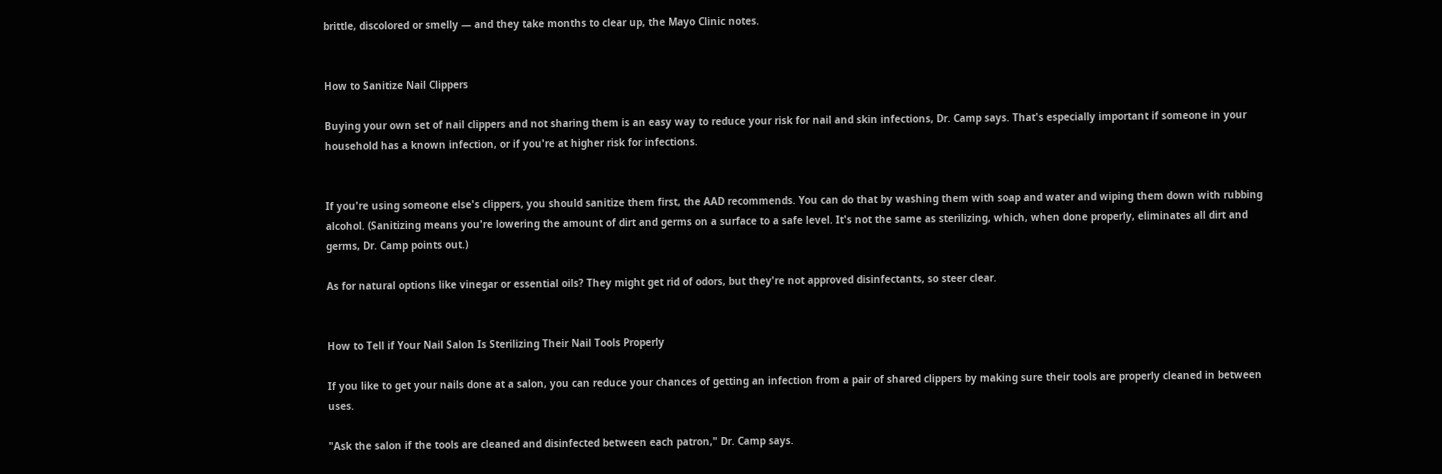brittle, discolored or smelly — and they take months to clear up, the Mayo Clinic notes.


How to Sanitize Nail Clippers

Buying your own set of nail clippers and not sharing them is an easy way to reduce your risk for nail and skin infections, Dr. Camp says. That's especially important if someone in your household has a known infection, or if you're at higher risk for infections.


If you're using someone else's clippers, you should sanitize them first, the AAD recommends. You can do that by washing them with soap and water and wiping them down with rubbing alcohol. (Sanitizing means you're lowering the amount of dirt and germs on a surface to a safe level. It's not the same as sterilizing, which, when done properly, eliminates all dirt and germs, Dr. Camp points out.)

As for natural options like vinegar or essential oils? They might get rid of odors, but they're not approved disinfectants, so steer clear.


How to Tell if Your Nail Salon Is Sterilizing Their Nail Tools Properly

If you like to get your nails done at a salon, you can reduce your chances of getting an infection from a pair of shared clippers by making sure their tools are properly cleaned in between uses.

"Ask the salon if the tools are cleaned and disinfected between each patron," Dr. Camp says.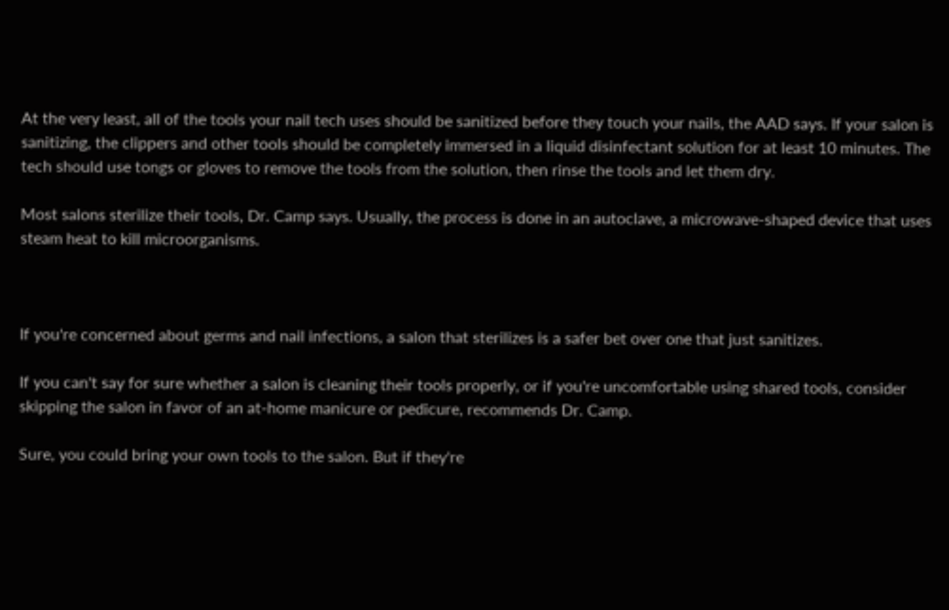At the very least, all of the tools your nail tech uses should be sanitized before they touch your nails, the AAD says. If your salon is sanitizing, the clippers and other tools should be completely immersed in a liquid disinfectant solution for at least 10 minutes. The tech should use tongs or gloves to remove the tools from the solution, then rinse the tools and let them dry.

Most salons sterilize their tools, Dr. Camp says. Usually, the process is done in an autoclave, a microwave-shaped device that uses steam heat to kill microorganisms.



If you're concerned about germs and nail infections, a salon that sterilizes is a safer bet over one that just sanitizes.

If you can't say for sure whether a salon is cleaning their tools properly, or if you're uncomfortable using shared tools, consider skipping the salon in favor of an at-home manicure or pedicure, recommends Dr. Camp.

Sure, you could bring your own tools to the salon. But if they're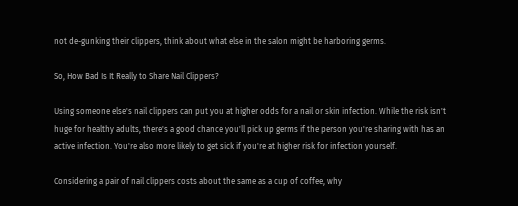not de-gunking their clippers, think about what else in the salon might be harboring germs.

So, How Bad Is It Really to Share Nail Clippers?

Using someone else's nail clippers can put you at higher odds for a nail or skin infection. While the risk isn't huge for healthy adults, there's a good chance you'll pick up germs if the person you're sharing with has an active infection. You're also more likely to get sick if you're at higher risk for infection yourself.

Considering a pair of nail clippers costs about the same as a cup of coffee, why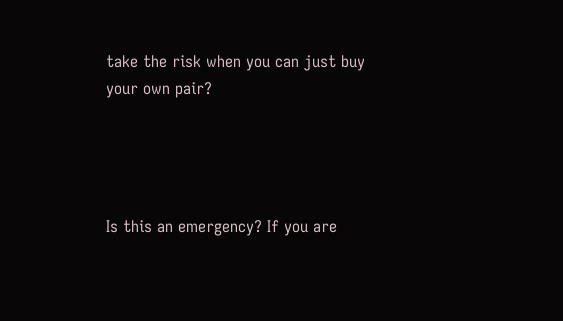take the risk when you can just buy your own pair?




Is this an emergency? If you are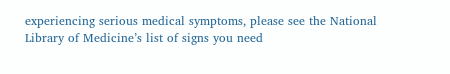experiencing serious medical symptoms, please see the National Library of Medicine’s list of signs you need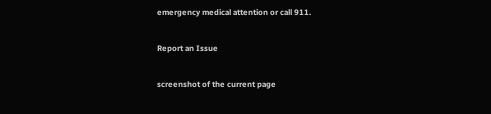emergency medical attention or call 911.

Report an Issue

screenshot of the current page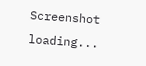Screenshot loading...